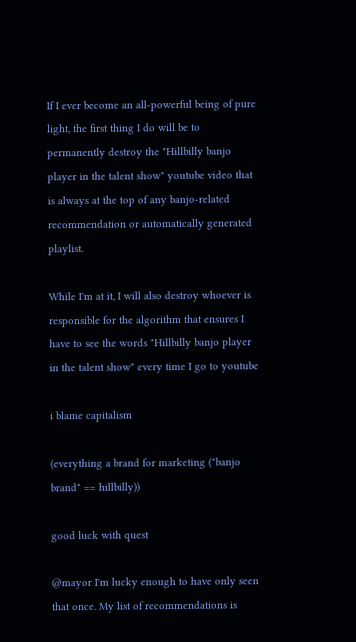If I ever become an all-powerful being of pure light, the first thing I do will be to permanently destroy the "Hillbilly banjo player in the talent show" youtube video that is always at the top of any banjo-related recommendation or automatically generated playlist.

While I'm at it, I will also destroy whoever is responsible for the algorithm that ensures I have to see the words "Hillbilly banjo player in the talent show" every time I go to youtube

i blame capitalism

(everything a brand for marketing ("banjo brand" == hillbilly))

good luck with quest

@mayor I'm lucky enough to have only seen that once. My list of recommendations is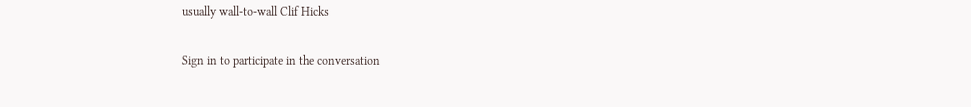usually wall-to-wall Clif Hicks

Sign in to participate in the conversation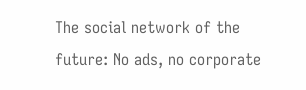The social network of the future: No ads, no corporate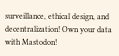surveillance, ethical design, and decentralization! Own your data with Mastodon!